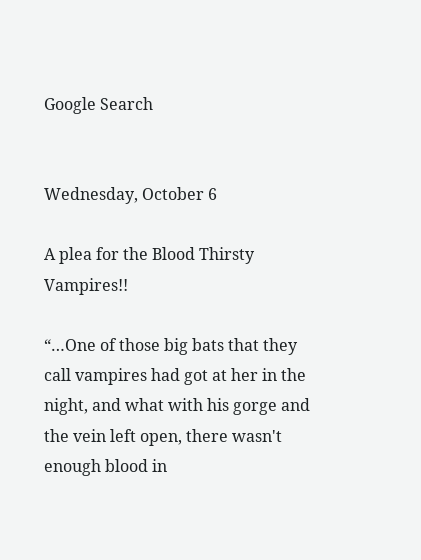Google Search


Wednesday, October 6

A plea for the Blood Thirsty Vampires!!

“…One of those big bats that they call vampires had got at her in the night, and what with his gorge and the vein left open, there wasn't enough blood in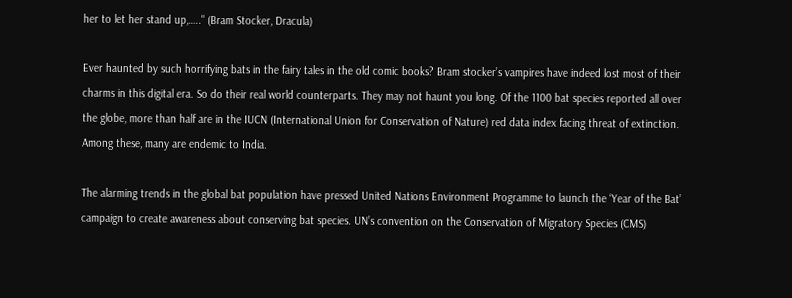her to let her stand up,….." (Bram Stocker, Dracula)

Ever haunted by such horrifying bats in the fairy tales in the old comic books? Bram stocker’s vampires have indeed lost most of their charms in this digital era. So do their real world counterparts. They may not haunt you long. Of the 1100 bat species reported all over the globe, more than half are in the IUCN (International Union for Conservation of Nature) red data index facing threat of extinction. Among these, many are endemic to India.

The alarming trends in the global bat population have pressed United Nations Environment Programme to launch the ‘Year of the Bat’ campaign to create awareness about conserving bat species. UN’s convention on the Conservation of Migratory Species (CMS)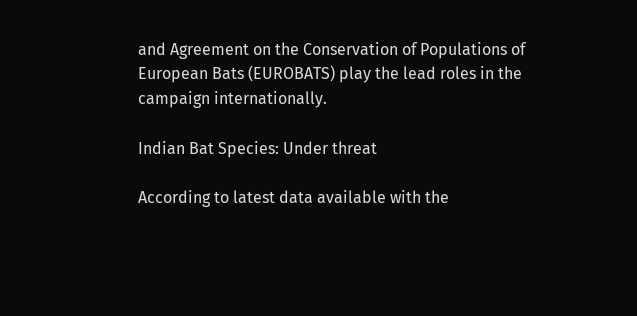and Agreement on the Conservation of Populations of European Bats (EUROBATS) play the lead roles in the campaign internationally.

Indian Bat Species: Under threat

According to latest data available with the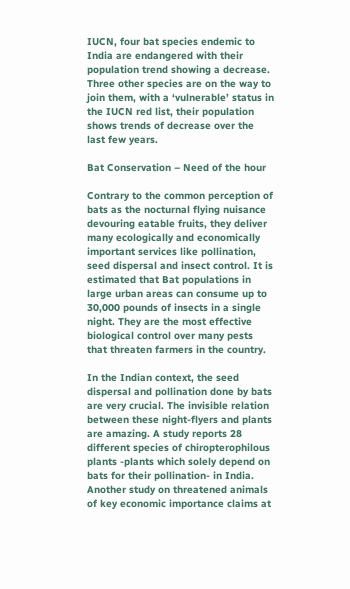IUCN, four bat species endemic to India are endangered with their population trend showing a decrease. Three other species are on the way to join them, with a ‘vulnerable’ status in the IUCN red list, their population shows trends of decrease over the last few years.

Bat Conservation – Need of the hour

Contrary to the common perception of bats as the nocturnal flying nuisance devouring eatable fruits, they deliver many ecologically and economically important services like pollination, seed dispersal and insect control. It is estimated that Bat populations in large urban areas can consume up to 30,000 pounds of insects in a single night. They are the most effective biological control over many pests that threaten farmers in the country.

In the Indian context, the seed dispersal and pollination done by bats are very crucial. The invisible relation between these night-flyers and plants are amazing. A study reports 28 different species of chiropterophilous plants -plants which solely depend on bats for their pollination- in India. Another study on threatened animals of key economic importance claims at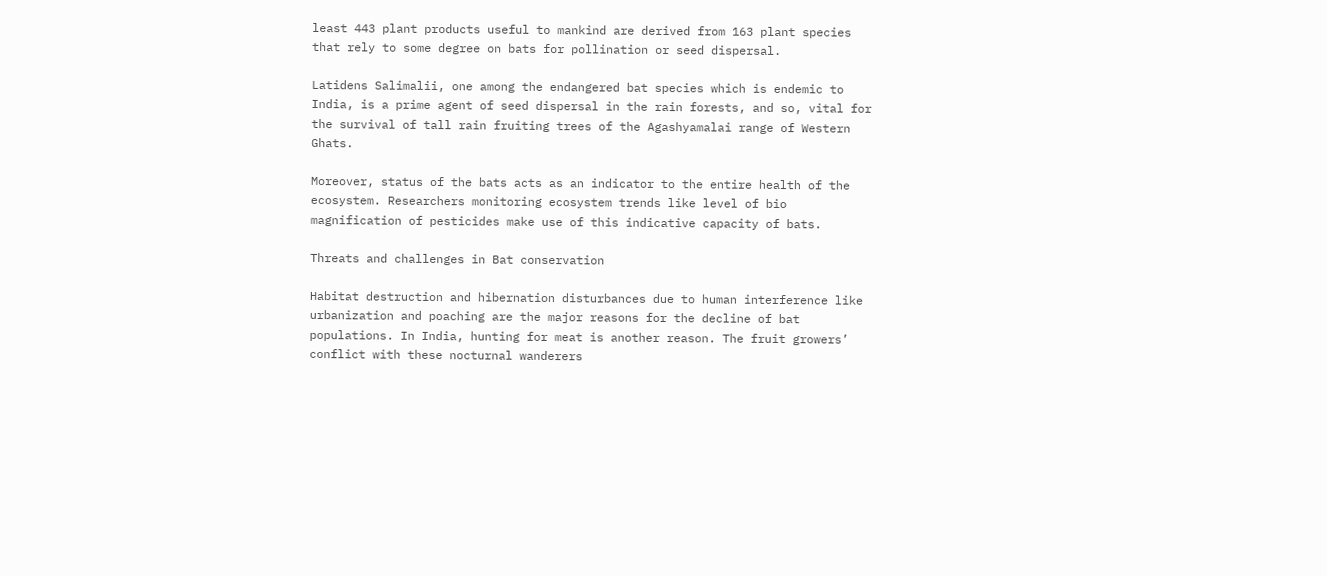least 443 plant products useful to mankind are derived from 163 plant species that rely to some degree on bats for pollination or seed dispersal.

Latidens Salimalii, one among the endangered bat species which is endemic to India, is a prime agent of seed dispersal in the rain forests, and so, vital for the survival of tall rain fruiting trees of the Agashyamalai range of Western Ghats.

Moreover, status of the bats acts as an indicator to the entire health of the ecosystem. Researchers monitoring ecosystem trends like level of bio magnification of pesticides make use of this indicative capacity of bats.

Threats and challenges in Bat conservation

Habitat destruction and hibernation disturbances due to human interference like urbanization and poaching are the major reasons for the decline of bat populations. In India, hunting for meat is another reason. The fruit growers’ conflict with these nocturnal wanderers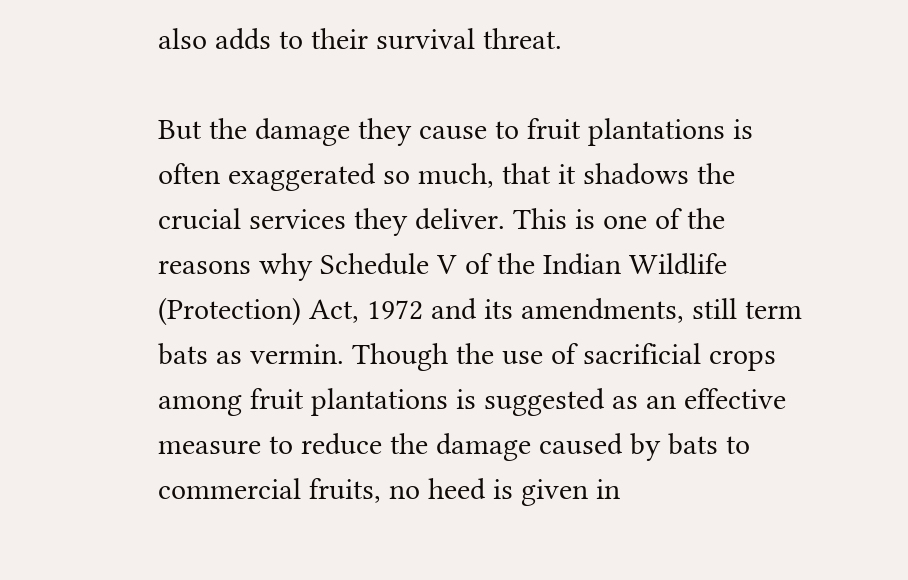also adds to their survival threat.

But the damage they cause to fruit plantations is often exaggerated so much, that it shadows the crucial services they deliver. This is one of the reasons why Schedule V of the Indian Wildlife (Protection) Act, 1972 and its amendments, still term bats as vermin. Though the use of sacrificial crops among fruit plantations is suggested as an effective measure to reduce the damage caused by bats to commercial fruits, no heed is given in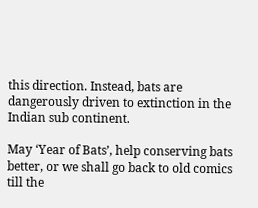this direction. Instead, bats are dangerously driven to extinction in the Indian sub continent.

May ‘Year of Bats’, help conserving bats better, or we shall go back to old comics till the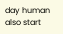day human also start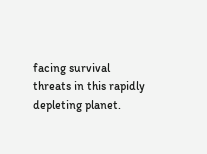facing survival threats in this rapidly depleting planet.